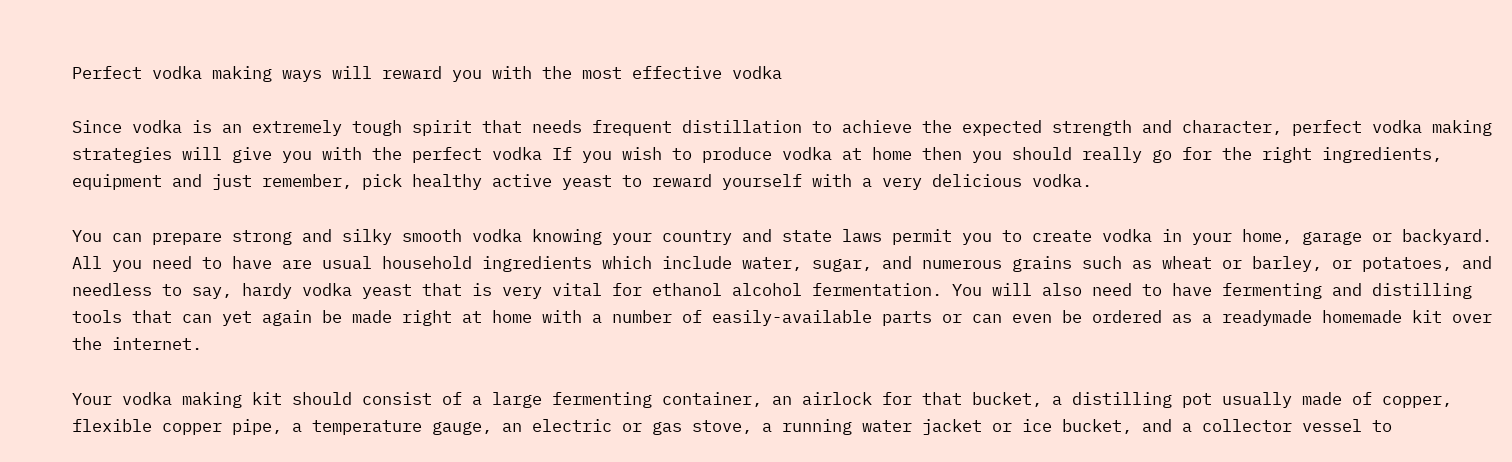Perfect vodka making ways will reward you with the most effective vodka

Since vodka is an extremely tough spirit that needs frequent distillation to achieve the expected strength and character, perfect vodka making strategies will give you with the perfect vodka If you wish to produce vodka at home then you should really go for the right ingredients, equipment and just remember, pick healthy active yeast to reward yourself with a very delicious vodka.

You can prepare strong and silky smooth vodka knowing your country and state laws permit you to create vodka in your home, garage or backyard. All you need to have are usual household ingredients which include water, sugar, and numerous grains such as wheat or barley, or potatoes, and needless to say, hardy vodka yeast that is very vital for ethanol alcohol fermentation. You will also need to have fermenting and distilling tools that can yet again be made right at home with a number of easily-available parts or can even be ordered as a readymade homemade kit over the internet.

Your vodka making kit should consist of a large fermenting container, an airlock for that bucket, a distilling pot usually made of copper, flexible copper pipe, a temperature gauge, an electric or gas stove, a running water jacket or ice bucket, and a collector vessel to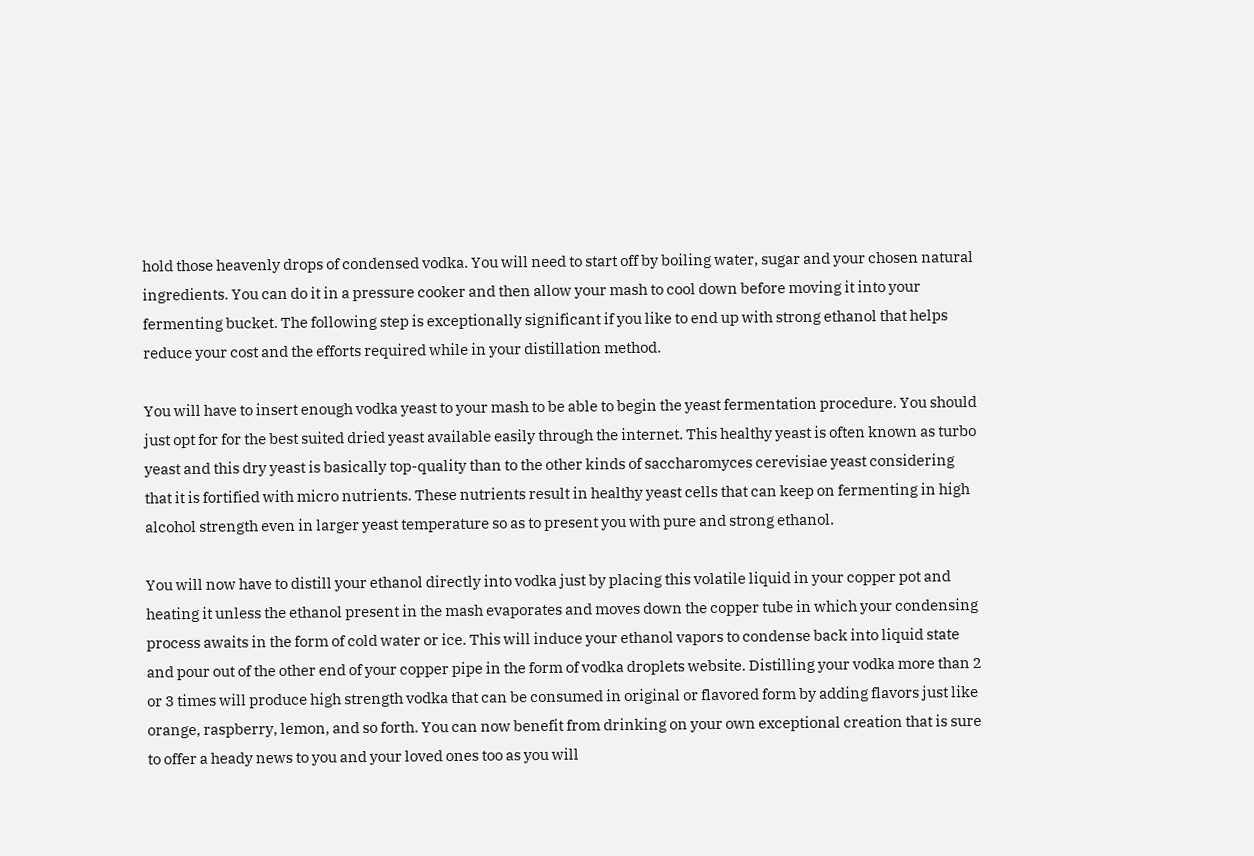hold those heavenly drops of condensed vodka. You will need to start off by boiling water, sugar and your chosen natural ingredients. You can do it in a pressure cooker and then allow your mash to cool down before moving it into your fermenting bucket. The following step is exceptionally significant if you like to end up with strong ethanol that helps reduce your cost and the efforts required while in your distillation method.

You will have to insert enough vodka yeast to your mash to be able to begin the yeast fermentation procedure. You should just opt for for the best suited dried yeast available easily through the internet. This healthy yeast is often known as turbo yeast and this dry yeast is basically top-quality than to the other kinds of saccharomyces cerevisiae yeast considering that it is fortified with micro nutrients. These nutrients result in healthy yeast cells that can keep on fermenting in high alcohol strength even in larger yeast temperature so as to present you with pure and strong ethanol.

You will now have to distill your ethanol directly into vodka just by placing this volatile liquid in your copper pot and heating it unless the ethanol present in the mash evaporates and moves down the copper tube in which your condensing process awaits in the form of cold water or ice. This will induce your ethanol vapors to condense back into liquid state and pour out of the other end of your copper pipe in the form of vodka droplets website. Distilling your vodka more than 2 or 3 times will produce high strength vodka that can be consumed in original or flavored form by adding flavors just like orange, raspberry, lemon, and so forth. You can now benefit from drinking on your own exceptional creation that is sure to offer a heady news to you and your loved ones too as you will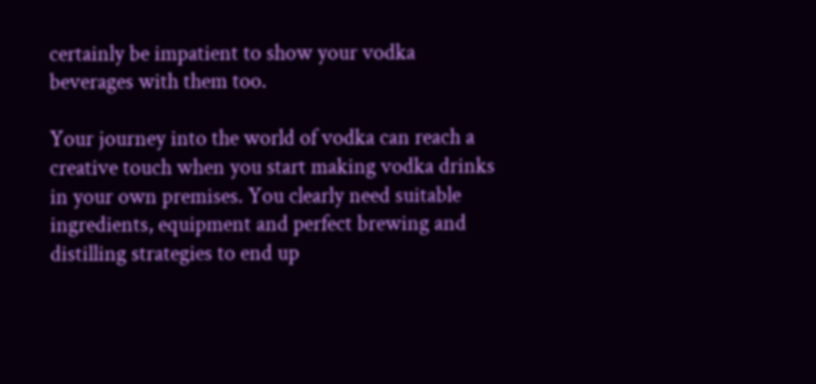certainly be impatient to show your vodka beverages with them too.

Your journey into the world of vodka can reach a creative touch when you start making vodka drinks in your own premises. You clearly need suitable ingredients, equipment and perfect brewing and distilling strategies to end up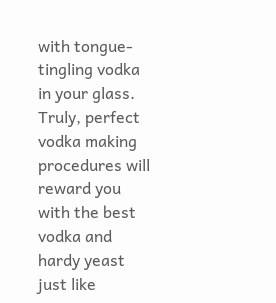with tongue-tingling vodka in your glass. Truly, perfect vodka making procedures will reward you with the best vodka and hardy yeast just like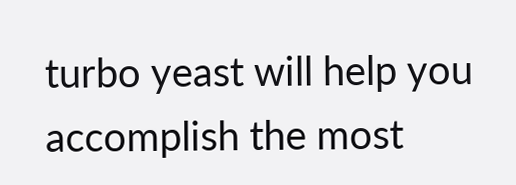turbo yeast will help you accomplish the most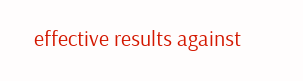effective results against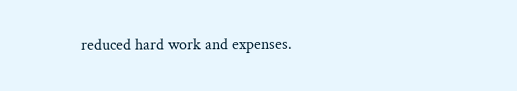reduced hard work and expenses.